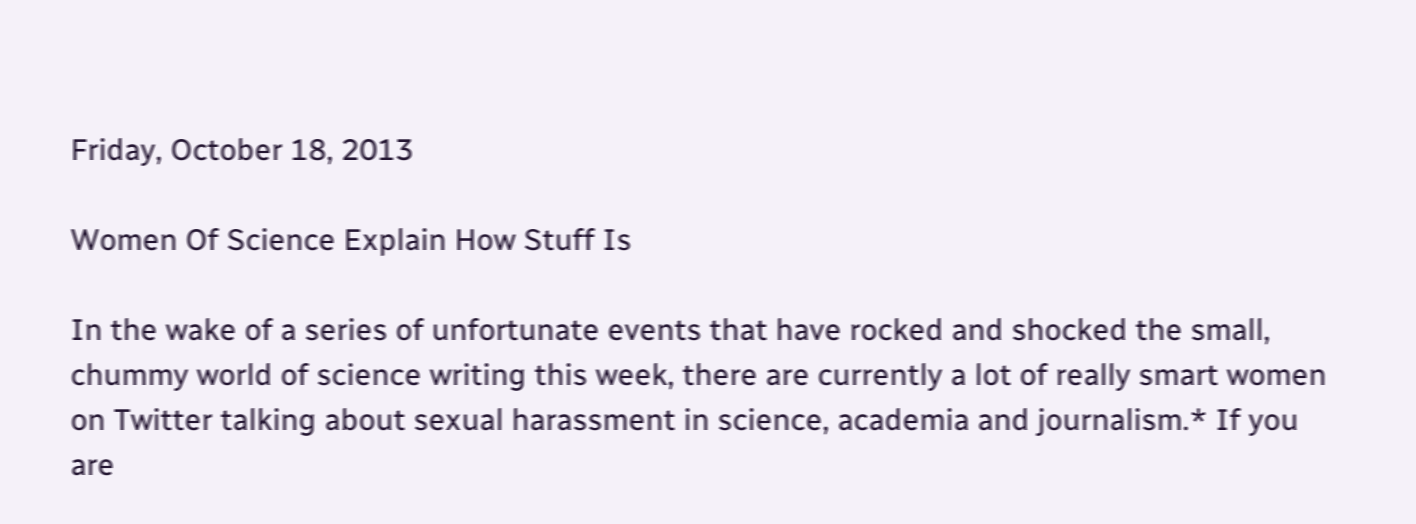Friday, October 18, 2013

Women Of Science Explain How Stuff Is

In the wake of a series of unfortunate events that have rocked and shocked the small, chummy world of science writing this week, there are currently a lot of really smart women on Twitter talking about sexual harassment in science, academia and journalism.* If you are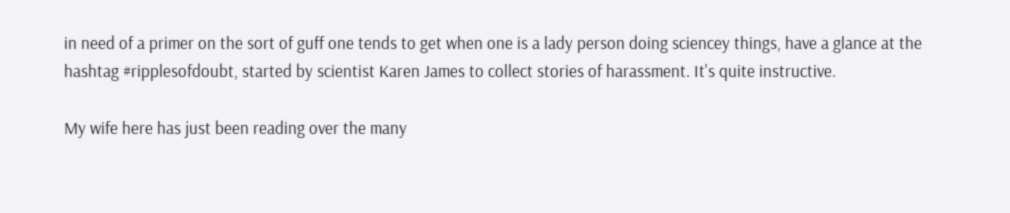in need of a primer on the sort of guff one tends to get when one is a lady person doing sciencey things, have a glance at the hashtag #ripplesofdoubt, started by scientist Karen James to collect stories of harassment. It's quite instructive.

My wife here has just been reading over the many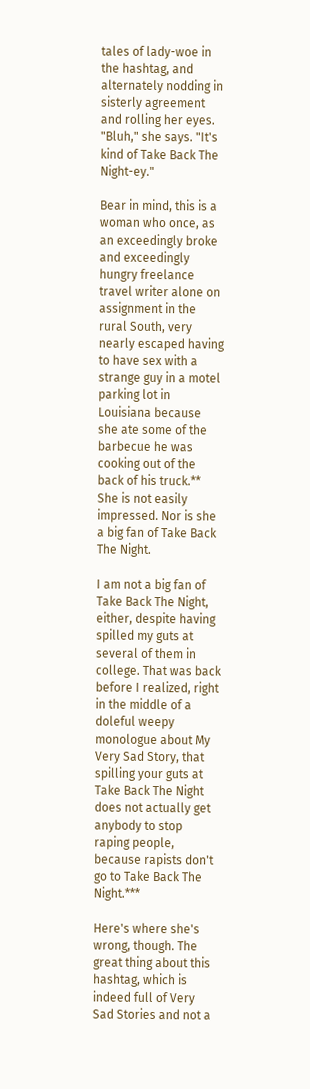tales of lady-woe in the hashtag, and alternately nodding in sisterly agreement and rolling her eyes. "Bluh," she says. "It's kind of Take Back The Night-ey."

Bear in mind, this is a woman who once, as an exceedingly broke and exceedingly hungry freelance travel writer alone on assignment in the rural South, very nearly escaped having to have sex with a strange guy in a motel parking lot in Louisiana because she ate some of the barbecue he was cooking out of the back of his truck.** She is not easily impressed. Nor is she a big fan of Take Back The Night.

I am not a big fan of Take Back The Night, either, despite having spilled my guts at several of them in college. That was back before I realized, right in the middle of a doleful weepy monologue about My Very Sad Story, that spilling your guts at Take Back The Night does not actually get anybody to stop raping people, because rapists don't go to Take Back The Night.***

Here's where she's wrong, though. The great thing about this hashtag, which is indeed full of Very Sad Stories and not a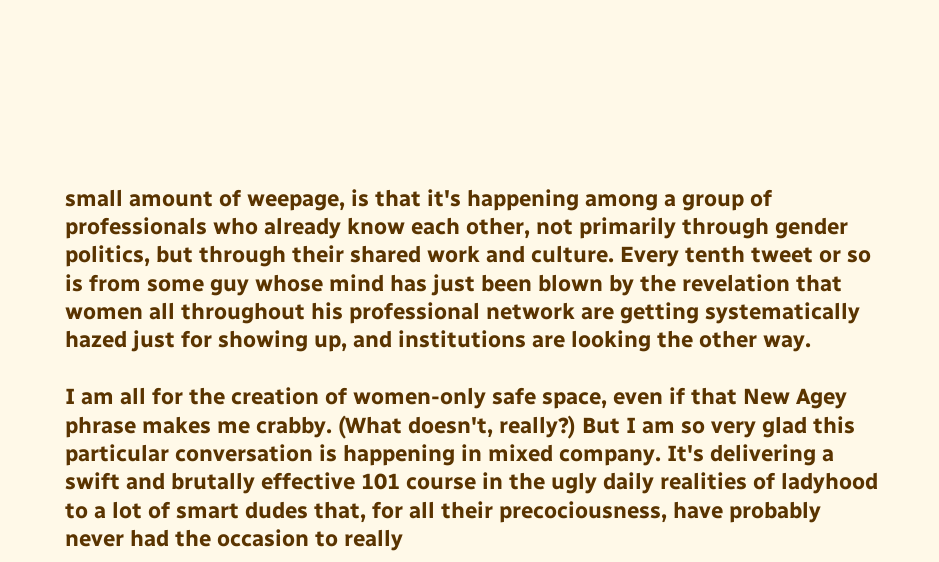small amount of weepage, is that it's happening among a group of professionals who already know each other, not primarily through gender politics, but through their shared work and culture. Every tenth tweet or so is from some guy whose mind has just been blown by the revelation that women all throughout his professional network are getting systematically hazed just for showing up, and institutions are looking the other way.

I am all for the creation of women-only safe space, even if that New Agey phrase makes me crabby. (What doesn't, really?) But I am so very glad this particular conversation is happening in mixed company. It's delivering a swift and brutally effective 101 course in the ugly daily realities of ladyhood to a lot of smart dudes that, for all their precociousness, have probably never had the occasion to really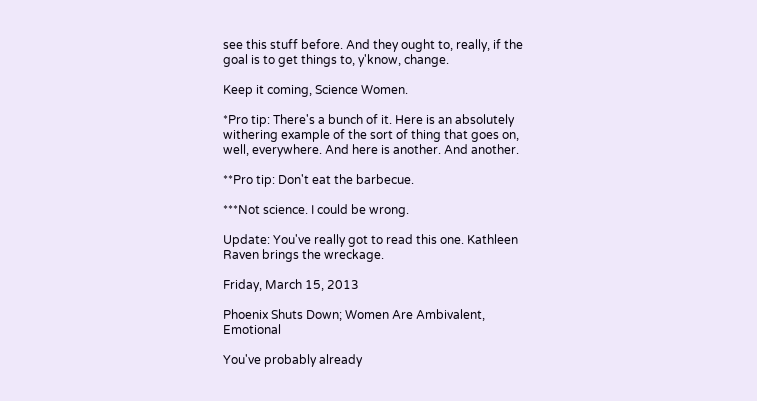see this stuff before. And they ought to, really, if the goal is to get things to, y'know, change.

Keep it coming, Science Women.

*Pro tip: There's a bunch of it. Here is an absolutely withering example of the sort of thing that goes on, well, everywhere. And here is another. And another.

**Pro tip: Don't eat the barbecue.

***Not science. I could be wrong.

Update: You've really got to read this one. Kathleen Raven brings the wreckage.

Friday, March 15, 2013

Phoenix Shuts Down; Women Are Ambivalent, Emotional

You've probably already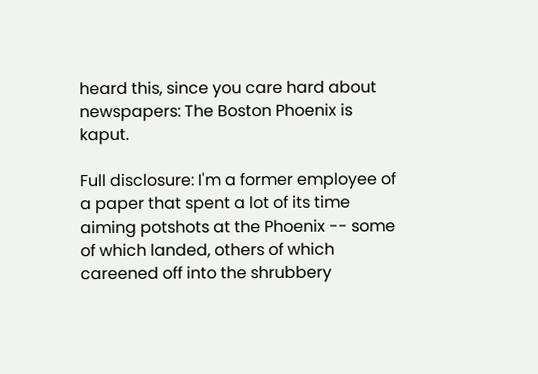heard this, since you care hard about newspapers: The Boston Phoenix is kaput.

Full disclosure: I'm a former employee of a paper that spent a lot of its time aiming potshots at the Phoenix -- some of which landed, others of which careened off into the shrubbery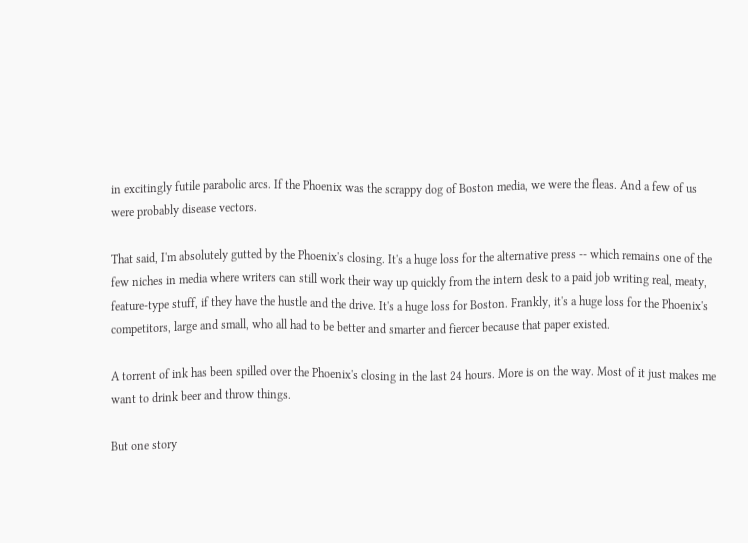in excitingly futile parabolic arcs. If the Phoenix was the scrappy dog of Boston media, we were the fleas. And a few of us were probably disease vectors.

That said, I'm absolutely gutted by the Phoenix's closing. It's a huge loss for the alternative press -- which remains one of the few niches in media where writers can still work their way up quickly from the intern desk to a paid job writing real, meaty, feature-type stuff, if they have the hustle and the drive. It's a huge loss for Boston. Frankly, it's a huge loss for the Phoenix's competitors, large and small, who all had to be better and smarter and fiercer because that paper existed.

A torrent of ink has been spilled over the Phoenix's closing in the last 24 hours. More is on the way. Most of it just makes me want to drink beer and throw things.

But one story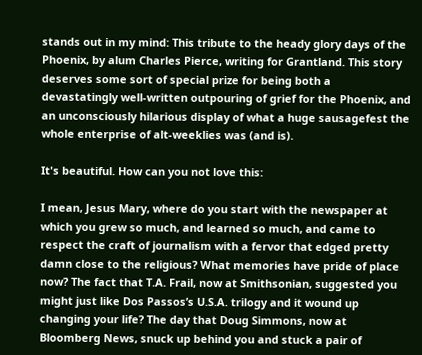stands out in my mind: This tribute to the heady glory days of the Phoenix, by alum Charles Pierce, writing for Grantland. This story deserves some sort of special prize for being both a  devastatingly well-written outpouring of grief for the Phoenix, and an unconsciously hilarious display of what a huge sausagefest the whole enterprise of alt-weeklies was (and is).

It's beautiful. How can you not love this:

I mean, Jesus Mary, where do you start with the newspaper at which you grew so much, and learned so much, and came to respect the craft of journalism with a fervor that edged pretty damn close to the religious? What memories have pride of place now? The fact that T.A. Frail, now at Smithsonian, suggested you might just like Dos Passos’s U.S.A. trilogy and it wound up changing your life? The day that Doug Simmons, now at Bloomberg News, snuck up behind you and stuck a pair of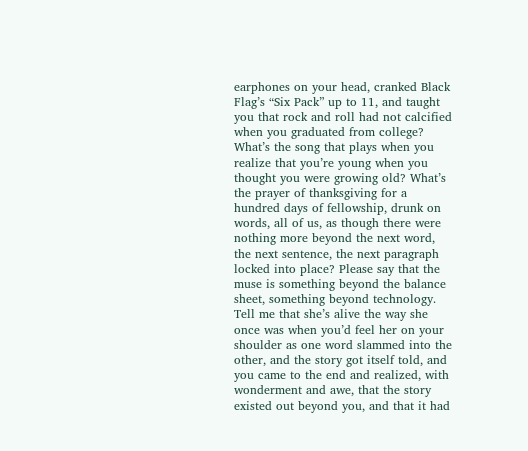earphones on your head, cranked Black Flag’s “Six Pack” up to 11, and taught you that rock and roll had not calcified when you graduated from college? What’s the song that plays when you realize that you’re young when you thought you were growing old? What’s the prayer of thanksgiving for a hundred days of fellowship, drunk on words, all of us, as though there were nothing more beyond the next word, the next sentence, the next paragraph locked into place? Please say that the muse is something beyond the balance sheet, something beyond technology. Tell me that she’s alive the way she once was when you’d feel her on your shoulder as one word slammed into the other, and the story got itself told, and you came to the end and realized, with wonderment and awe, that the story existed out beyond you, and that it had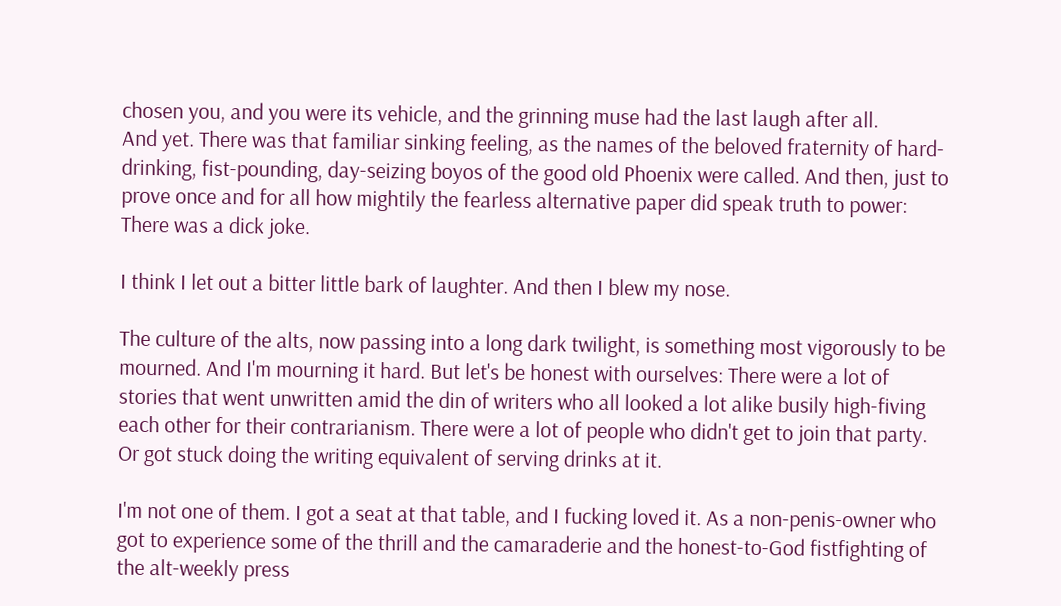chosen you, and you were its vehicle, and the grinning muse had the last laugh after all.
And yet. There was that familiar sinking feeling, as the names of the beloved fraternity of hard-drinking, fist-pounding, day-seizing boyos of the good old Phoenix were called. And then, just to prove once and for all how mightily the fearless alternative paper did speak truth to power: There was a dick joke.

I think I let out a bitter little bark of laughter. And then I blew my nose.

The culture of the alts, now passing into a long dark twilight, is something most vigorously to be mourned. And I'm mourning it hard. But let's be honest with ourselves: There were a lot of stories that went unwritten amid the din of writers who all looked a lot alike busily high-fiving each other for their contrarianism. There were a lot of people who didn't get to join that party. Or got stuck doing the writing equivalent of serving drinks at it.

I'm not one of them. I got a seat at that table, and I fucking loved it. As a non-penis-owner who got to experience some of the thrill and the camaraderie and the honest-to-God fistfighting of the alt-weekly press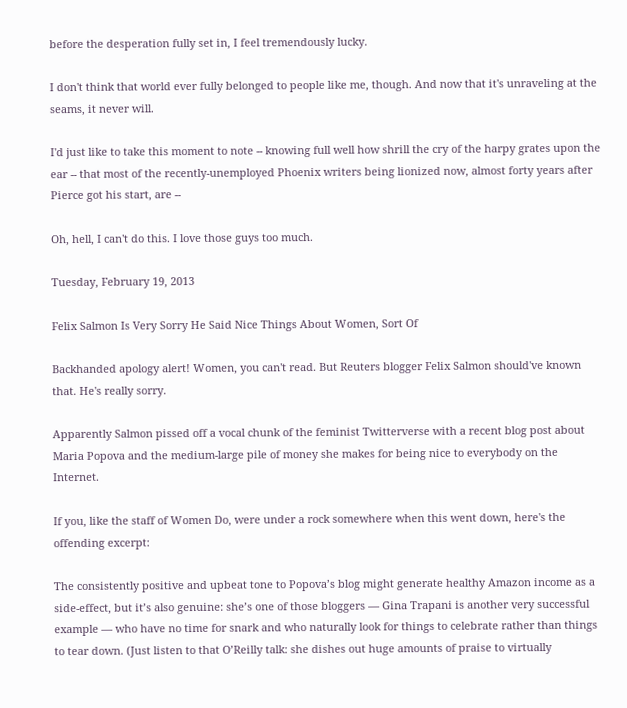before the desperation fully set in, I feel tremendously lucky.

I don't think that world ever fully belonged to people like me, though. And now that it's unraveling at the seams, it never will.

I'd just like to take this moment to note -- knowing full well how shrill the cry of the harpy grates upon the ear -- that most of the recently-unemployed Phoenix writers being lionized now, almost forty years after Pierce got his start, are --

Oh, hell, I can't do this. I love those guys too much.

Tuesday, February 19, 2013

Felix Salmon Is Very Sorry He Said Nice Things About Women, Sort Of

Backhanded apology alert! Women, you can't read. But Reuters blogger Felix Salmon should've known that. He's really sorry.

Apparently Salmon pissed off a vocal chunk of the feminist Twitterverse with a recent blog post about Maria Popova and the medium-large pile of money she makes for being nice to everybody on the Internet.

If you, like the staff of Women Do, were under a rock somewhere when this went down, here's the offending excerpt:

The consistently positive and upbeat tone to Popova’s blog might generate healthy Amazon income as a side-effect, but it’s also genuine: she’s one of those bloggers — Gina Trapani is another very successful example — who have no time for snark and who naturally look for things to celebrate rather than things to tear down. (Just listen to that O’Reilly talk: she dishes out huge amounts of praise to virtually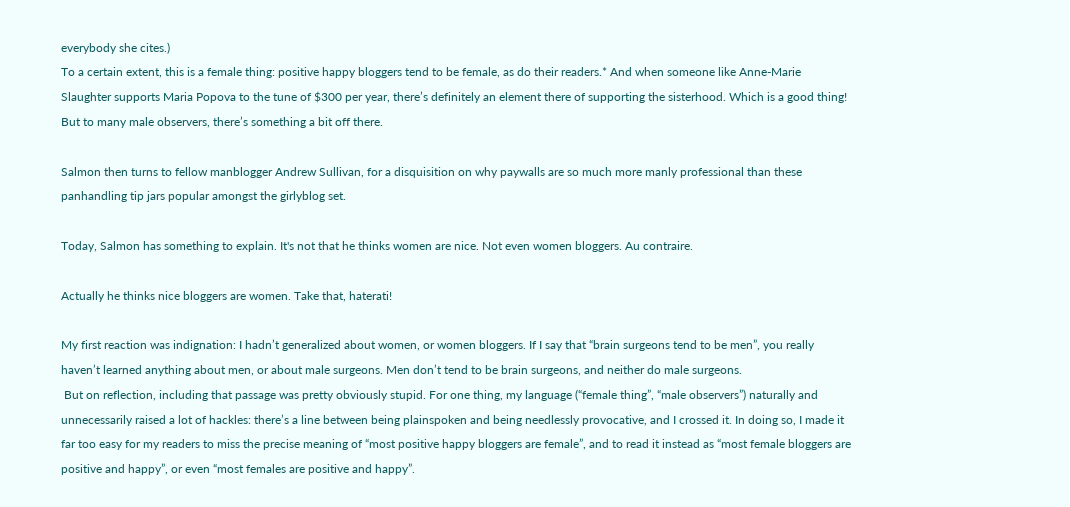everybody she cites.)
To a certain extent, this is a female thing: positive happy bloggers tend to be female, as do their readers.* And when someone like Anne-Marie Slaughter supports Maria Popova to the tune of $300 per year, there’s definitely an element there of supporting the sisterhood. Which is a good thing!
But to many male observers, there’s something a bit off there.

Salmon then turns to fellow manblogger Andrew Sullivan, for a disquisition on why paywalls are so much more manly professional than these panhandling tip jars popular amongst the girlyblog set.

Today, Salmon has something to explain. It's not that he thinks women are nice. Not even women bloggers. Au contraire.

Actually he thinks nice bloggers are women. Take that, haterati!

My first reaction was indignation: I hadn’t generalized about women, or women bloggers. If I say that “brain surgeons tend to be men”, you really haven’t learned anything about men, or about male surgeons. Men don’t tend to be brain surgeons, and neither do male surgeons.
 But on reflection, including that passage was pretty obviously stupid. For one thing, my language (“female thing”, “male observers”) naturally and unnecessarily raised a lot of hackles: there’s a line between being plainspoken and being needlessly provocative, and I crossed it. In doing so, I made it far too easy for my readers to miss the precise meaning of “most positive happy bloggers are female”, and to read it instead as “most female bloggers are positive and happy”, or even “most females are positive and happy”.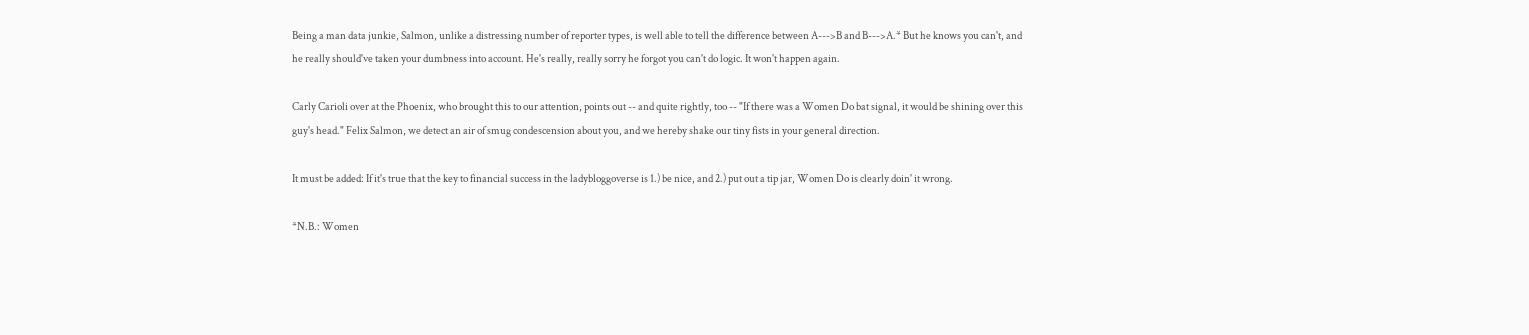Being a man data junkie, Salmon, unlike a distressing number of reporter types, is well able to tell the difference between A--->B and B--->A.* But he knows you can't, and he really should've taken your dumbness into account. He's really, really sorry he forgot you can't do logic. It won't happen again.

Carly Carioli over at the Phoenix, who brought this to our attention, points out -- and quite rightly, too -- "If there was a Women Do bat signal, it would be shining over this guy's head." Felix Salmon, we detect an air of smug condescension about you, and we hereby shake our tiny fists in your general direction.

It must be added: If it's true that the key to financial success in the ladybloggoverse is 1.) be nice, and 2.) put out a tip jar, Women Do is clearly doin' it wrong.

*N.B.: Women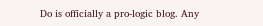Do is officially a pro-logic blog. Any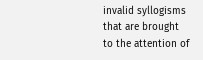invalid syllogisms that are brought to the attention of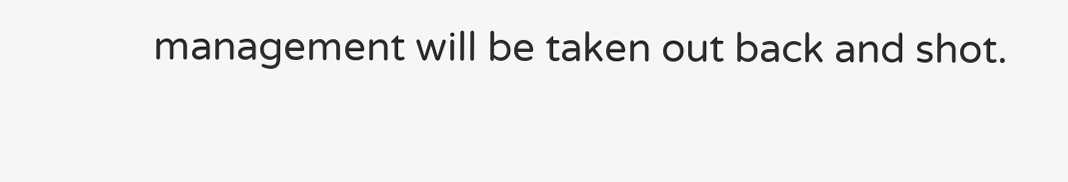management will be taken out back and shot.